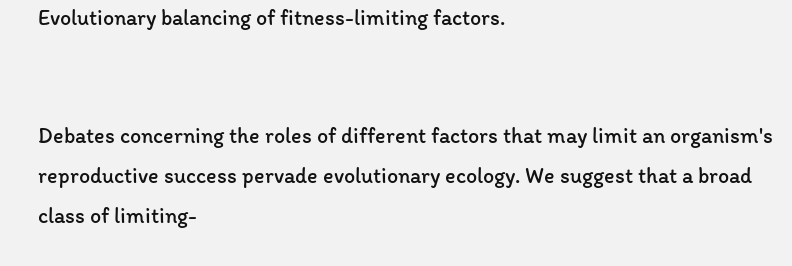Evolutionary balancing of fitness-limiting factors.


Debates concerning the roles of different factors that may limit an organism's reproductive success pervade evolutionary ecology. We suggest that a broad class of limiting-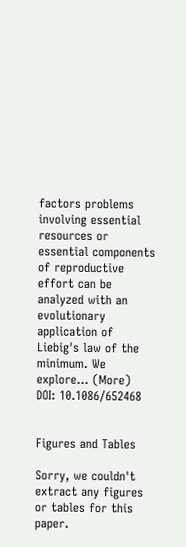factors problems involving essential resources or essential components of reproductive effort can be analyzed with an evolutionary application of Liebig's law of the minimum. We explore… (More)
DOI: 10.1086/652468


Figures and Tables

Sorry, we couldn't extract any figures or tables for this paper.